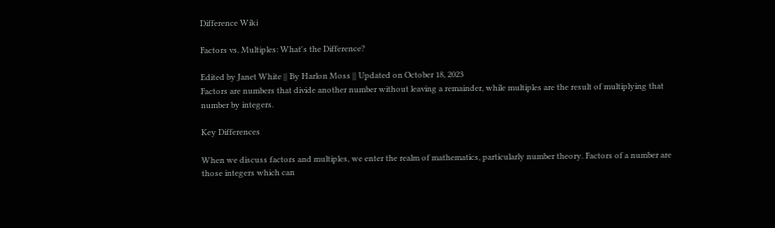Difference Wiki

Factors vs. Multiples: What's the Difference?

Edited by Janet White || By Harlon Moss || Updated on October 18, 2023
Factors are numbers that divide another number without leaving a remainder, while multiples are the result of multiplying that number by integers.

Key Differences

When we discuss factors and multiples, we enter the realm of mathematics, particularly number theory. Factors of a number are those integers which can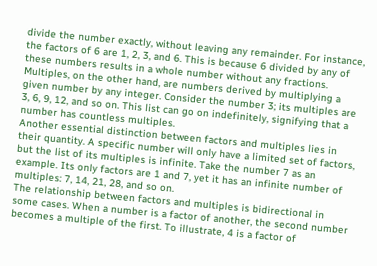divide the number exactly, without leaving any remainder. For instance, the factors of 6 are 1, 2, 3, and 6. This is because 6 divided by any of these numbers results in a whole number without any fractions.
Multiples, on the other hand, are numbers derived by multiplying a given number by any integer. Consider the number 3; its multiples are 3, 6, 9, 12, and so on. This list can go on indefinitely, signifying that a number has countless multiples.
Another essential distinction between factors and multiples lies in their quantity. A specific number will only have a limited set of factors, but the list of its multiples is infinite. Take the number 7 as an example. Its only factors are 1 and 7, yet it has an infinite number of multiples: 7, 14, 21, 28, and so on.
The relationship between factors and multiples is bidirectional in some cases. When a number is a factor of another, the second number becomes a multiple of the first. To illustrate, 4 is a factor of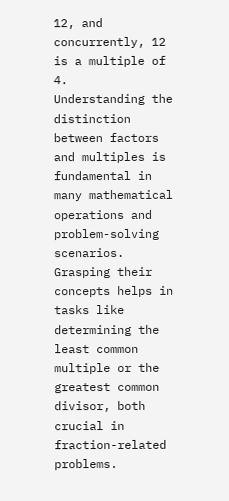12, and concurrently, 12 is a multiple of 4.
Understanding the distinction between factors and multiples is fundamental in many mathematical operations and problem-solving scenarios. Grasping their concepts helps in tasks like determining the least common multiple or the greatest common divisor, both crucial in fraction-related problems.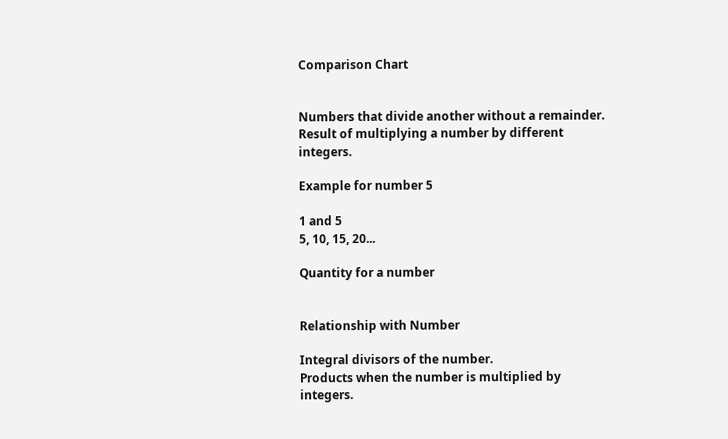Comparison Chart


Numbers that divide another without a remainder.
Result of multiplying a number by different integers.

Example for number 5

1 and 5
5, 10, 15, 20...

Quantity for a number


Relationship with Number

Integral divisors of the number.
Products when the number is multiplied by integers.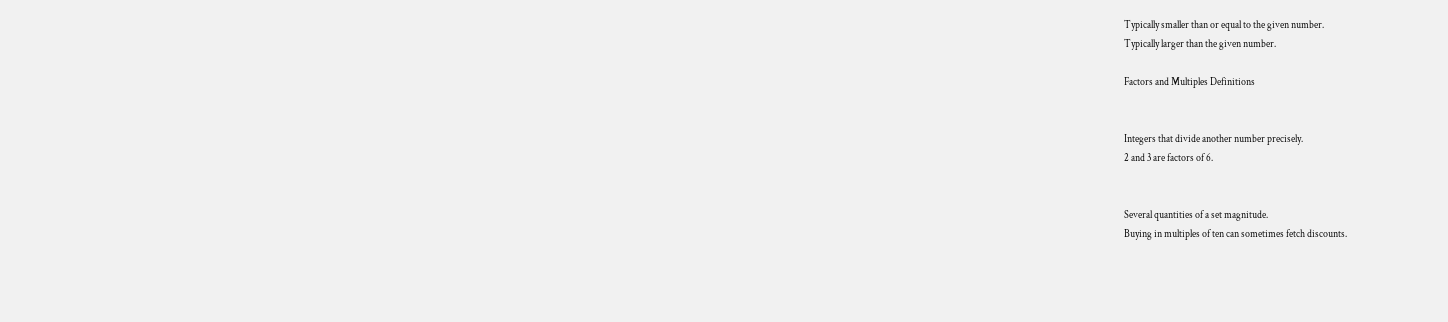Typically smaller than or equal to the given number.
Typically larger than the given number.

Factors and Multiples Definitions


Integers that divide another number precisely.
2 and 3 are factors of 6.


Several quantities of a set magnitude.
Buying in multiples of ten can sometimes fetch discounts.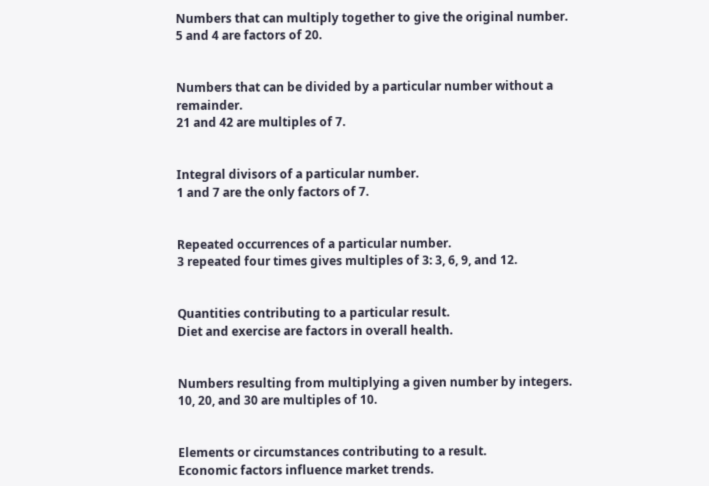Numbers that can multiply together to give the original number.
5 and 4 are factors of 20.


Numbers that can be divided by a particular number without a remainder.
21 and 42 are multiples of 7.


Integral divisors of a particular number.
1 and 7 are the only factors of 7.


Repeated occurrences of a particular number.
3 repeated four times gives multiples of 3: 3, 6, 9, and 12.


Quantities contributing to a particular result.
Diet and exercise are factors in overall health.


Numbers resulting from multiplying a given number by integers.
10, 20, and 30 are multiples of 10.


Elements or circumstances contributing to a result.
Economic factors influence market trends.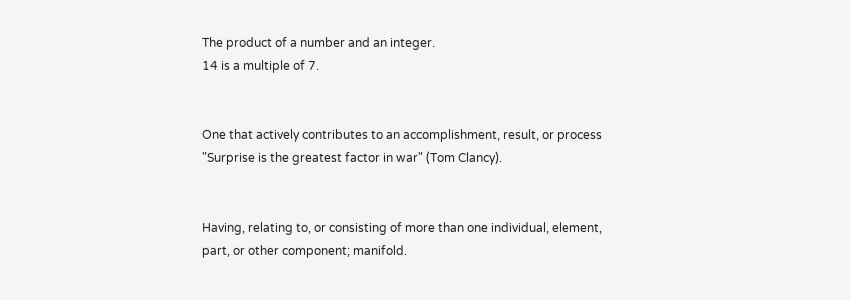The product of a number and an integer.
14 is a multiple of 7.


One that actively contributes to an accomplishment, result, or process
"Surprise is the greatest factor in war" (Tom Clancy).


Having, relating to, or consisting of more than one individual, element, part, or other component; manifold.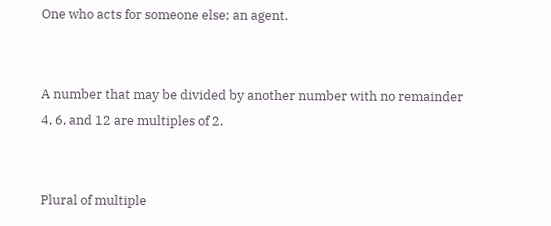One who acts for someone else; an agent.


A number that may be divided by another number with no remainder
4, 6, and 12 are multiples of 2.


Plural of multiple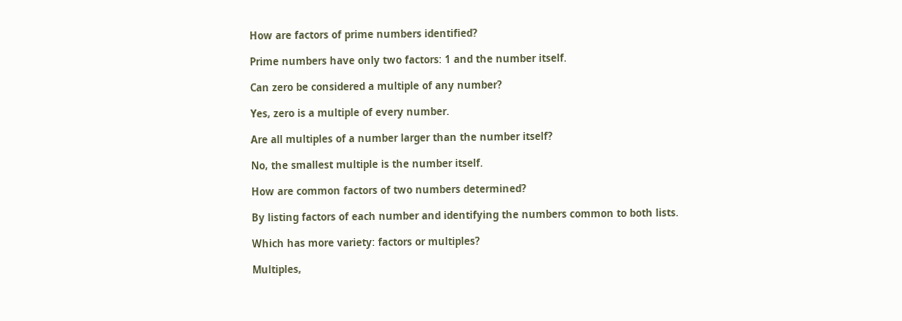How are factors of prime numbers identified?

Prime numbers have only two factors: 1 and the number itself.

Can zero be considered a multiple of any number?

Yes, zero is a multiple of every number.

Are all multiples of a number larger than the number itself?

No, the smallest multiple is the number itself.

How are common factors of two numbers determined?

By listing factors of each number and identifying the numbers common to both lists.

Which has more variety: factors or multiples?

Multiples,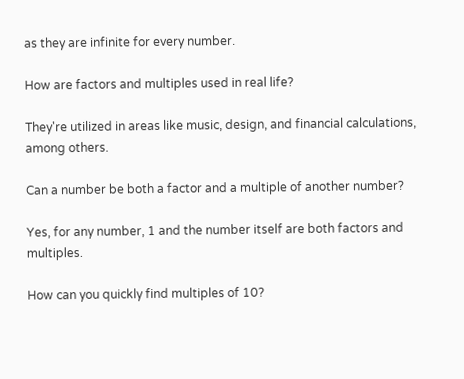as they are infinite for every number.

How are factors and multiples used in real life?

They're utilized in areas like music, design, and financial calculations, among others.

Can a number be both a factor and a multiple of another number?

Yes, for any number, 1 and the number itself are both factors and multiples.

How can you quickly find multiples of 10?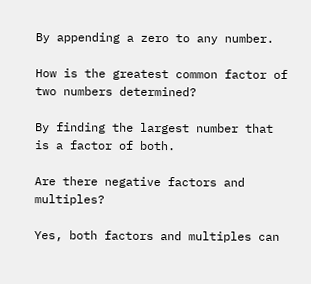By appending a zero to any number.

How is the greatest common factor of two numbers determined?

By finding the largest number that is a factor of both.

Are there negative factors and multiples?

Yes, both factors and multiples can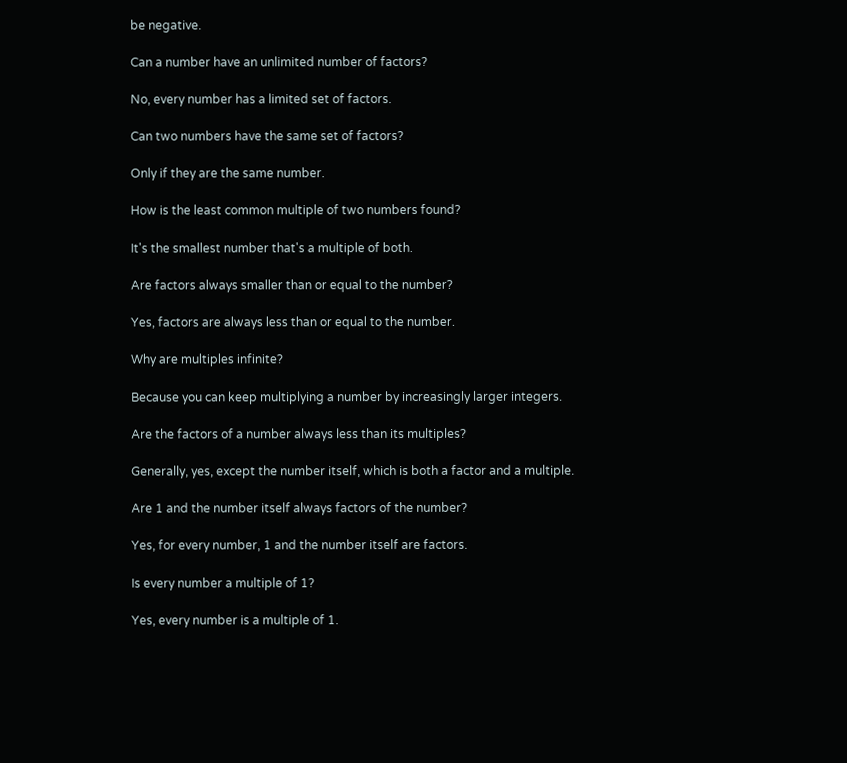be negative.

Can a number have an unlimited number of factors?

No, every number has a limited set of factors.

Can two numbers have the same set of factors?

Only if they are the same number.

How is the least common multiple of two numbers found?

It's the smallest number that's a multiple of both.

Are factors always smaller than or equal to the number?

Yes, factors are always less than or equal to the number.

Why are multiples infinite?

Because you can keep multiplying a number by increasingly larger integers.

Are the factors of a number always less than its multiples?

Generally, yes, except the number itself, which is both a factor and a multiple.

Are 1 and the number itself always factors of the number?

Yes, for every number, 1 and the number itself are factors.

Is every number a multiple of 1?

Yes, every number is a multiple of 1.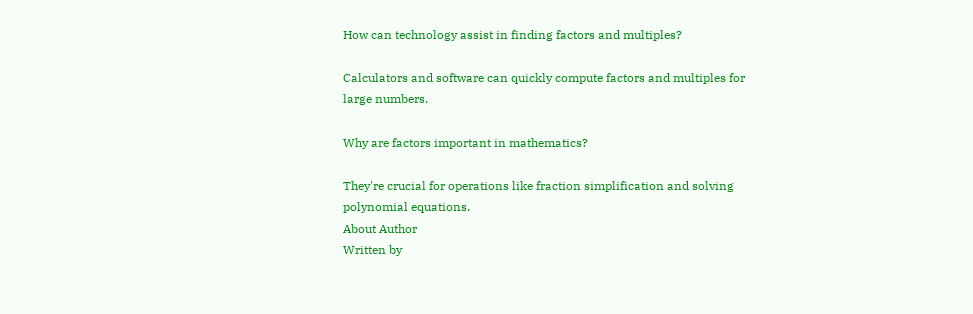How can technology assist in finding factors and multiples?

Calculators and software can quickly compute factors and multiples for large numbers.

Why are factors important in mathematics?

They're crucial for operations like fraction simplification and solving polynomial equations.
About Author
Written by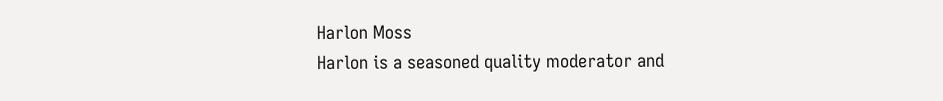Harlon Moss
Harlon is a seasoned quality moderator and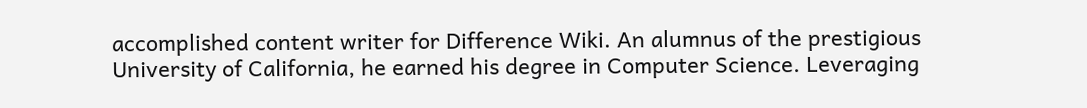accomplished content writer for Difference Wiki. An alumnus of the prestigious University of California, he earned his degree in Computer Science. Leveraging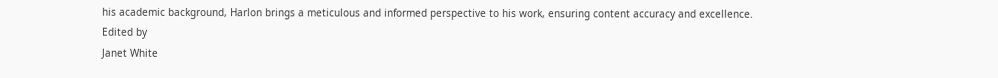his academic background, Harlon brings a meticulous and informed perspective to his work, ensuring content accuracy and excellence.
Edited by
Janet White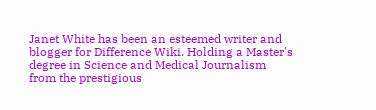Janet White has been an esteemed writer and blogger for Difference Wiki. Holding a Master's degree in Science and Medical Journalism from the prestigious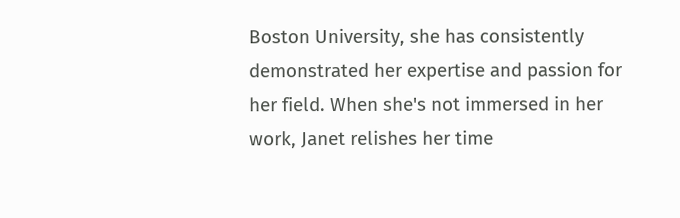Boston University, she has consistently demonstrated her expertise and passion for her field. When she's not immersed in her work, Janet relishes her time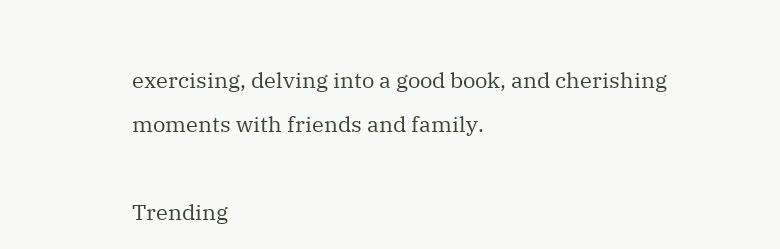exercising, delving into a good book, and cherishing moments with friends and family.

Trending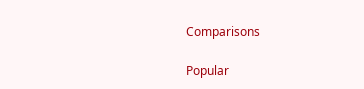Comparisons

Popular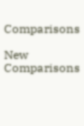Comparisons

New Comparisons